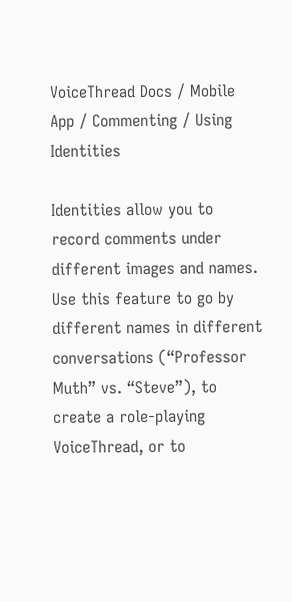VoiceThread Docs / Mobile App / Commenting / Using Identities

Identities allow you to record comments under different images and names. Use this feature to go by different names in different conversations (“Professor Muth” vs. “Steve”), to create a role-playing VoiceThread, or to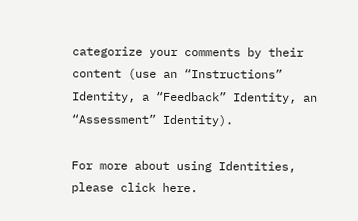categorize your comments by their content (use an “Instructions” Identity, a “Feedback” Identity, an “Assessment” Identity).

For more about using Identities, please click here.